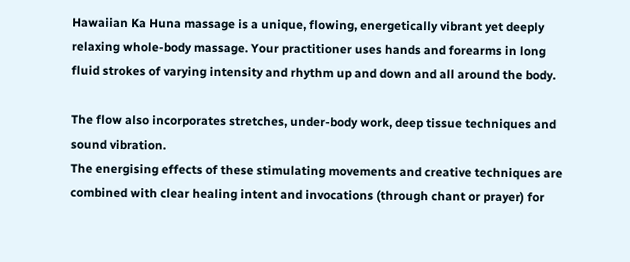Hawaiian Ka Huna massage is a unique, flowing, energetically vibrant yet deeply relaxing whole-body massage. Your practitioner uses hands and forearms in long fluid strokes of varying intensity and rhythm up and down and all around the body.

The flow also incorporates stretches, under-body work, deep tissue techniques and sound vibration.
The energising effects of these stimulating movements and creative techniques are combined with clear healing intent and invocations (through chant or prayer) for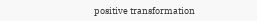positive transformation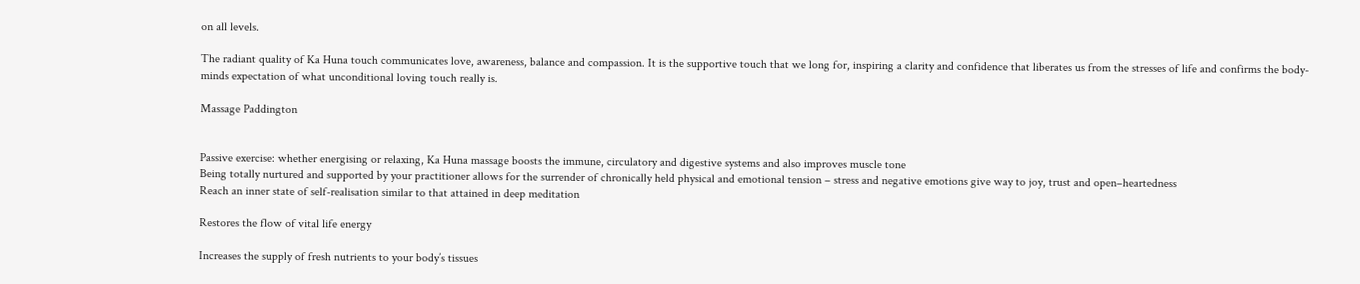on all levels.

The radiant quality of Ka Huna touch communicates love, awareness, balance and compassion. It is the supportive touch that we long for, inspiring a clarity and confidence that liberates us from the stresses of life and confirms the body-minds expectation of what unconditional loving touch really is.

Massage Paddington


Passive exercise: whether energising or relaxing, Ka Huna massage boosts the immune, circulatory and digestive systems and also improves muscle tone
Being totally nurtured and supported by your practitioner allows for the surrender of chronically held physical and emotional tension – stress and negative emotions give way to joy, trust and open–heartedness
Reach an inner state of self-realisation similar to that attained in deep meditation

Restores the flow of vital life energy

Increases the supply of fresh nutrients to your body’s tissues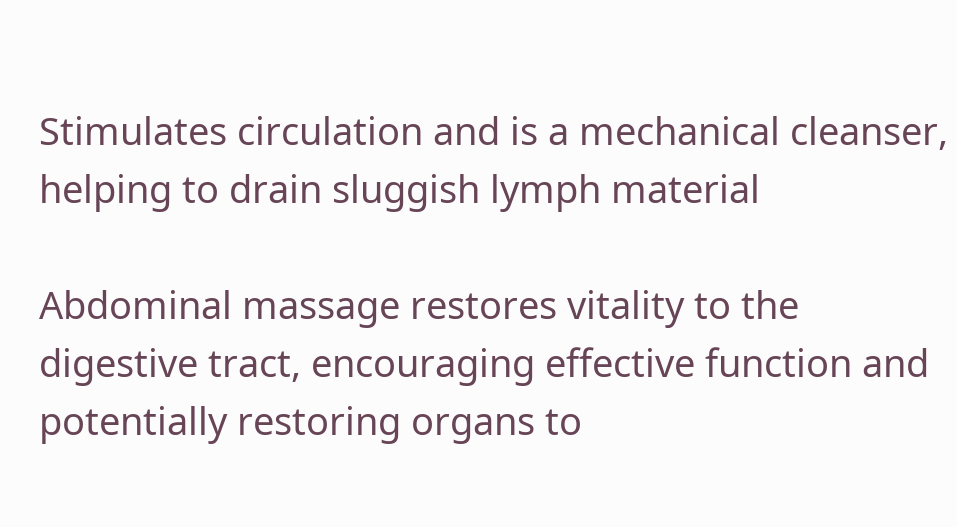Stimulates circulation and is a mechanical cleanser, helping to drain sluggish lymph material

Abdominal massage restores vitality to the digestive tract, encouraging effective function and potentially restoring organs to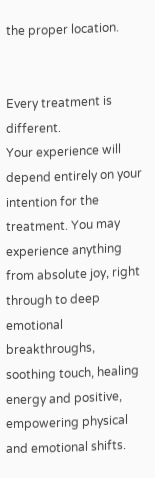the proper location.


Every treatment is different.
Your experience will depend entirely on your intention for the treatment. You may experience anything from absolute joy, right through to deep emotional breakthroughs, soothing touch, healing energy and positive, empowering physical and emotional shifts.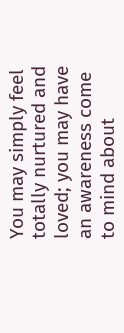You may simply feel totally nurtured and loved; you may have an awareness come to mind about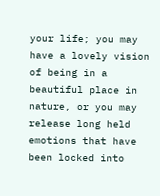your life; you may have a lovely vision of being in a beautiful place in nature, or you may release long held emotions that have been locked into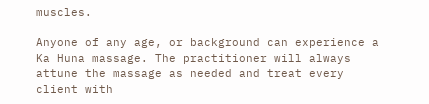muscles.

Anyone of any age, or background can experience a Ka Huna massage. The practitioner will always attune the massage as needed and treat every client with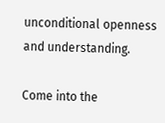unconditional openness and understanding.

Come into the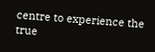centre to experience the true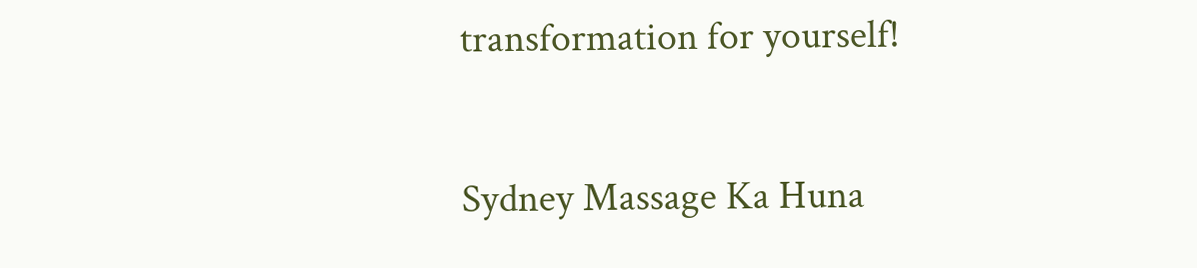transformation for yourself!

Sydney Massage Ka Huna